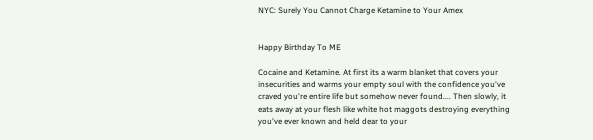NYC: Surely You Cannot Charge Ketamine to Your Amex


Happy Birthday To ME

Cocaine and Ketamine. At first its a warm blanket that covers your insecurities and warms your empty soul with the confidence you've craved you're entire life but somehow never found.... Then slowly, it eats away at your flesh like white hot maggots destroying everything you've ever known and held dear to your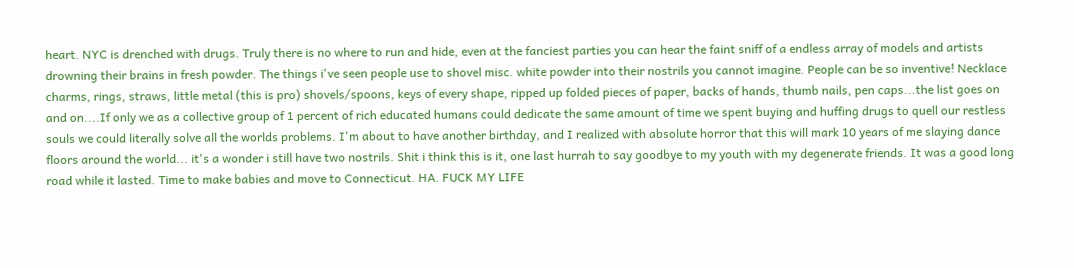heart. NYC is drenched with drugs. Truly there is no where to run and hide, even at the fanciest parties you can hear the faint sniff of a endless array of models and artists drowning their brains in fresh powder. The things i've seen people use to shovel misc. white powder into their nostrils you cannot imagine. People can be so inventive! Necklace charms, rings, straws, little metal (this is pro) shovels/spoons, keys of every shape, ripped up folded pieces of paper, backs of hands, thumb nails, pen caps...the list goes on and on....If only we as a collective group of 1 percent of rich educated humans could dedicate the same amount of time we spent buying and huffing drugs to quell our restless souls we could literally solve all the worlds problems. I'm about to have another birthday, and I realized with absolute horror that this will mark 10 years of me slaying dance floors around the world... it's a wonder i still have two nostrils. Shit i think this is it, one last hurrah to say goodbye to my youth with my degenerate friends. It was a good long road while it lasted. Time to make babies and move to Connecticut. HA. FUCK MY LIFE